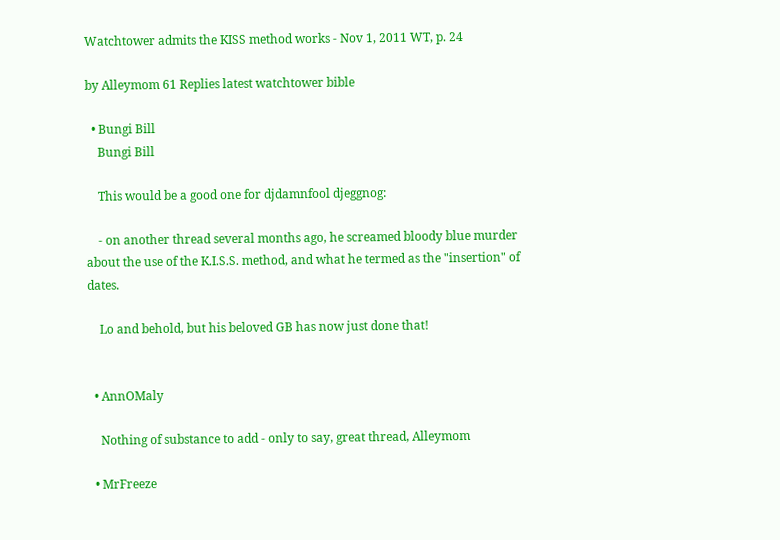Watchtower admits the KISS method works - Nov 1, 2011 WT, p. 24

by Alleymom 61 Replies latest watchtower bible

  • Bungi Bill
    Bungi Bill

    This would be a good one for djdamnfool djeggnog:

    - on another thread several months ago, he screamed bloody blue murder about the use of the K.I.S.S. method, and what he termed as the "insertion" of dates.

    Lo and behold, but his beloved GB has now just done that!


  • AnnOMaly

    Nothing of substance to add - only to say, great thread, Alleymom

  • MrFreeze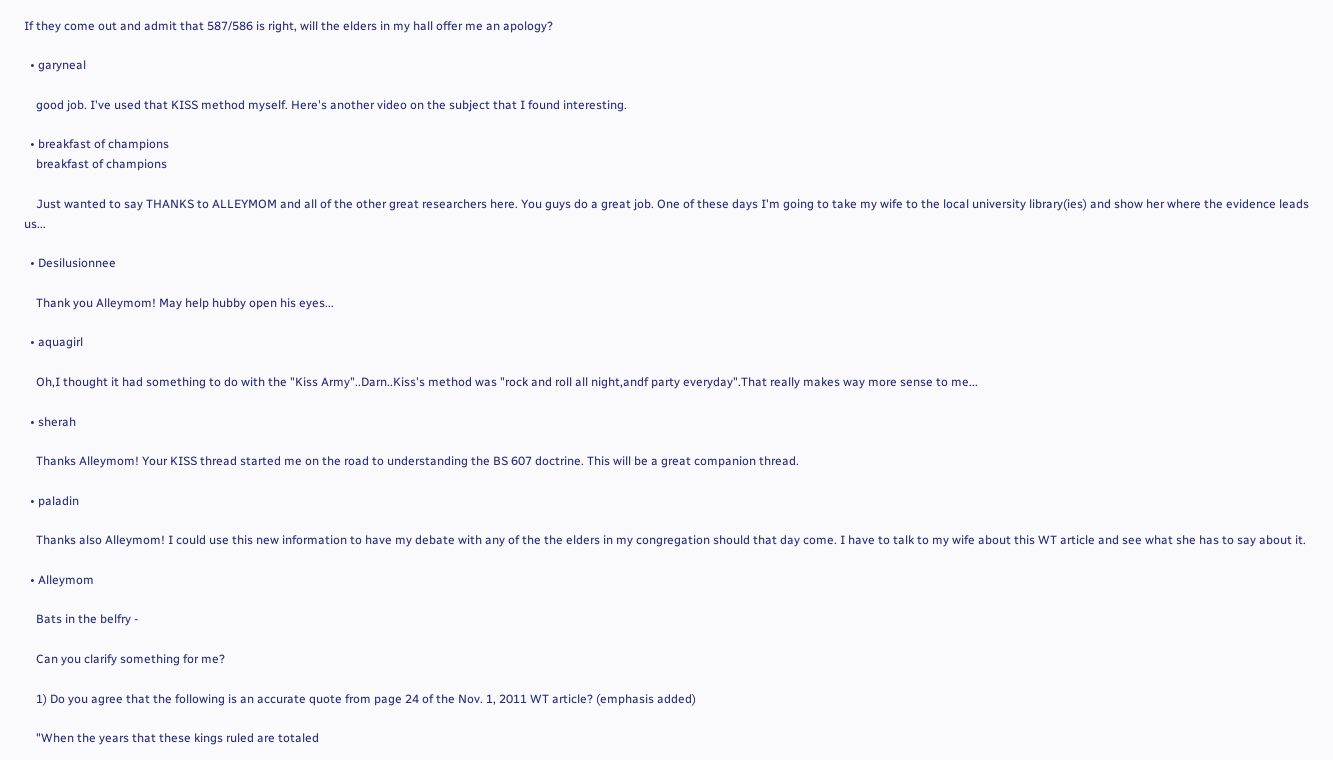If they come out and admit that 587/586 is right, will the elders in my hall offer me an apology?

  • garyneal

    good job. I've used that KISS method myself. Here's another video on the subject that I found interesting.

  • breakfast of champions
    breakfast of champions

    Just wanted to say THANKS to ALLEYMOM and all of the other great researchers here. You guys do a great job. One of these days I'm going to take my wife to the local university library(ies) and show her where the evidence leads us...

  • Desilusionnee

    Thank you Alleymom! May help hubby open his eyes...

  • aquagirl

    Oh,I thought it had something to do with the "Kiss Army"..Darn..Kiss's method was "rock and roll all night,andf party everyday".That really makes way more sense to me...

  • sherah

    Thanks Alleymom! Your KISS thread started me on the road to understanding the BS 607 doctrine. This will be a great companion thread.

  • paladin

    Thanks also Alleymom! I could use this new information to have my debate with any of the the elders in my congregation should that day come. I have to talk to my wife about this WT article and see what she has to say about it.

  • Alleymom

    Bats in the belfry -

    Can you clarify something for me?

    1) Do you agree that the following is an accurate quote from page 24 of the Nov. 1, 2011 WT article? (emphasis added)

    "When the years that these kings ruled are totaled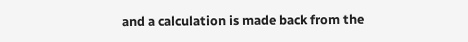and a calculation is made back from the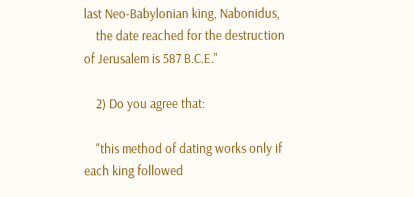last Neo-Babylonian king, Nabonidus,
    the date reached for the destruction of Jerusalem is 587 B.C.E."

    2) Do you agree that:

    "this method of dating works only if each king followed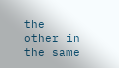the other in the same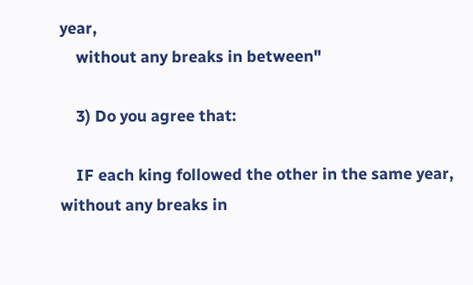year,
    without any breaks in between"

    3) Do you agree that:

    IF each king followed the other in the same year, without any breaks in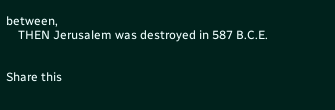between,
    THEN Jerusalem was destroyed in 587 B.C.E.


Share this